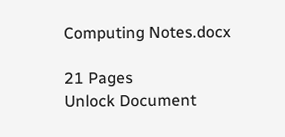Computing Notes.docx

21 Pages
Unlock Document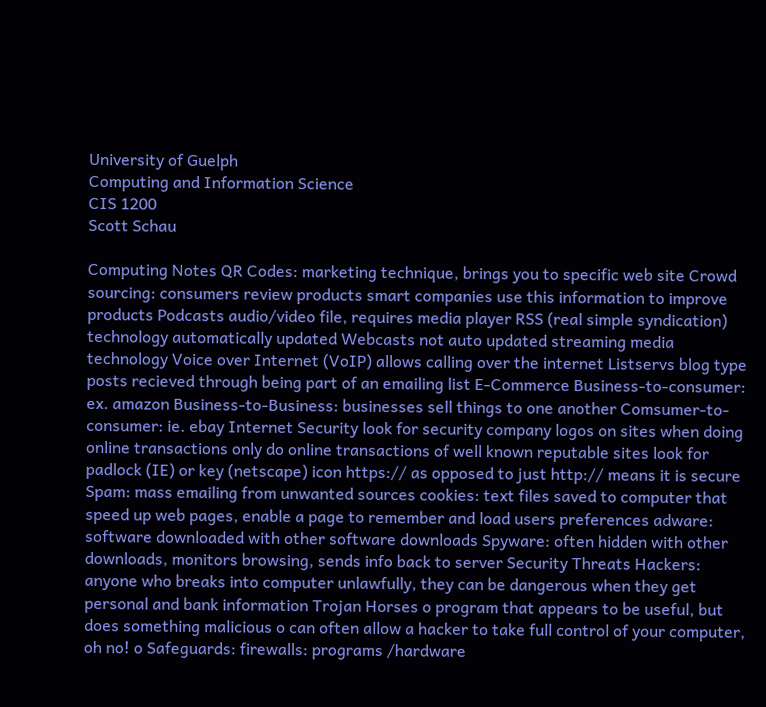University of Guelph
Computing and Information Science
CIS 1200
Scott Schau

Computing Notes QR Codes: marketing technique, brings you to specific web site Crowd sourcing: consumers review products smart companies use this information to improve products Podcasts audio/video file, requires media player RSS (real simple syndication) technology automatically updated Webcasts not auto updated streaming media technology Voice over Internet (VoIP) allows calling over the internet Listservs blog type posts recieved through being part of an emailing list E-Commerce Business-to-consumer: ex. amazon Business-to-Business: businesses sell things to one another Comsumer-to-consumer: ie. ebay Internet Security look for security company logos on sites when doing online transactions only do online transactions of well known reputable sites look for padlock (IE) or key (netscape) icon https:// as opposed to just http:// means it is secure Spam: mass emailing from unwanted sources cookies: text files saved to computer that speed up web pages, enable a page to remember and load users preferences adware: software downloaded with other software downloads Spyware: often hidden with other downloads, monitors browsing, sends info back to server Security Threats Hackers: anyone who breaks into computer unlawfully, they can be dangerous when they get personal and bank information Trojan Horses o program that appears to be useful, but does something malicious o can often allow a hacker to take full control of your computer, oh no! o Safeguards: firewalls: programs /hardware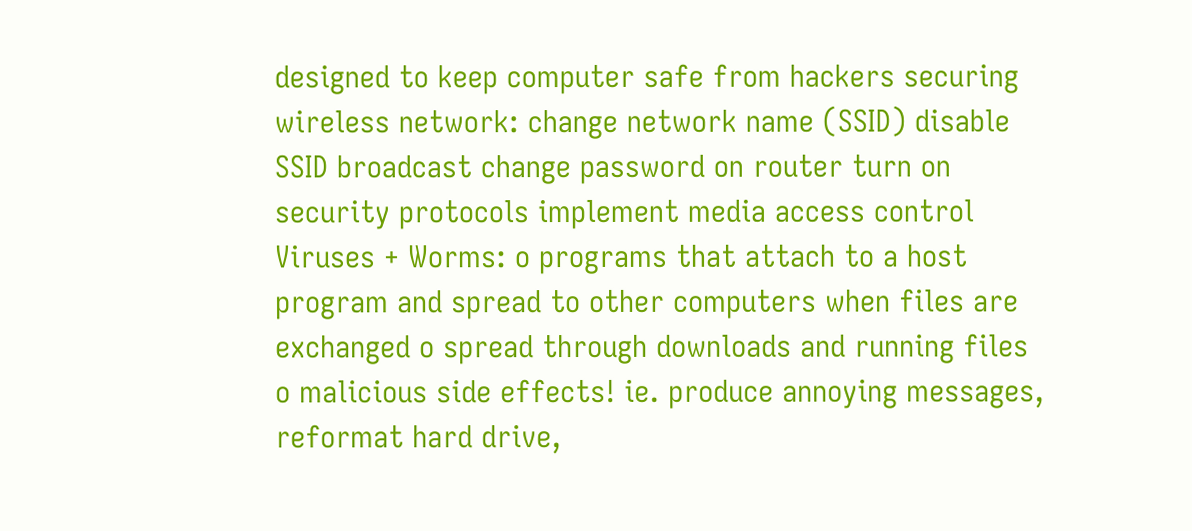designed to keep computer safe from hackers securing wireless network: change network name (SSID) disable SSID broadcast change password on router turn on security protocols implement media access control Viruses + Worms: o programs that attach to a host program and spread to other computers when files are exchanged o spread through downloads and running files o malicious side effects! ie. produce annoying messages, reformat hard drive,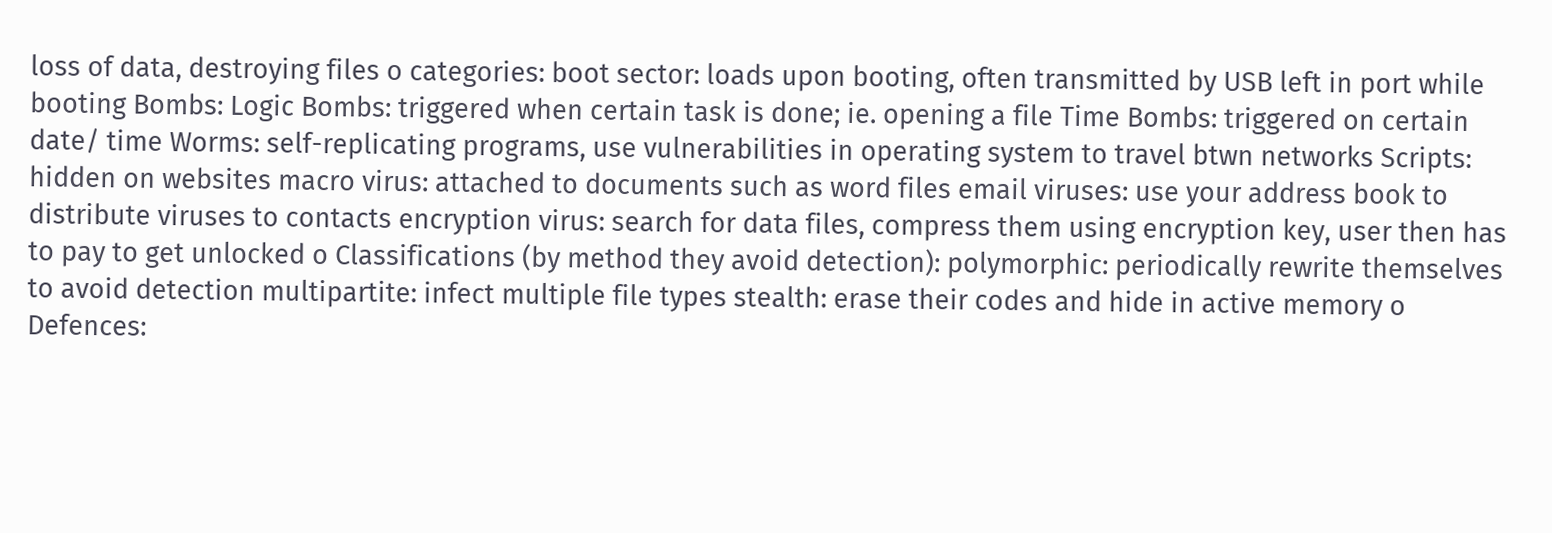loss of data, destroying files o categories: boot sector: loads upon booting, often transmitted by USB left in port while booting Bombs: Logic Bombs: triggered when certain task is done; ie. opening a file Time Bombs: triggered on certain date/ time Worms: self-replicating programs, use vulnerabilities in operating system to travel btwn networks Scripts: hidden on websites macro virus: attached to documents such as word files email viruses: use your address book to distribute viruses to contacts encryption virus: search for data files, compress them using encryption key, user then has to pay to get unlocked o Classifications (by method they avoid detection): polymorphic: periodically rewrite themselves to avoid detection multipartite: infect multiple file types stealth: erase their codes and hide in active memory o Defences: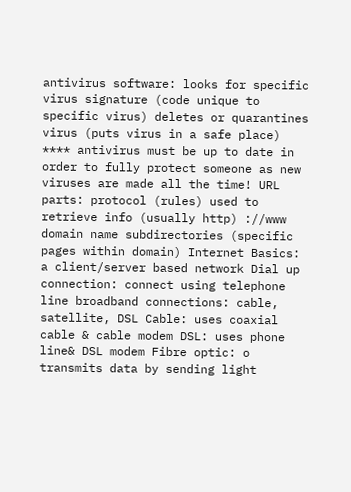antivirus software: looks for specific virus signature (code unique to specific virus) deletes or quarantines virus (puts virus in a safe place) **** antivirus must be up to date in order to fully protect someone as new viruses are made all the time! URL parts: protocol (rules) used to retrieve info (usually http) ://www domain name subdirectories (specific pages within domain) Internet Basics: a client/server based network Dial up connection: connect using telephone line broadband connections: cable, satellite, DSL Cable: uses coaxial cable & cable modem DSL: uses phone line& DSL modem Fibre optic: o transmits data by sending light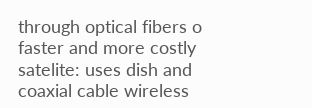through optical fibers o faster and more costly satelite: uses dish and coaxial cable wireless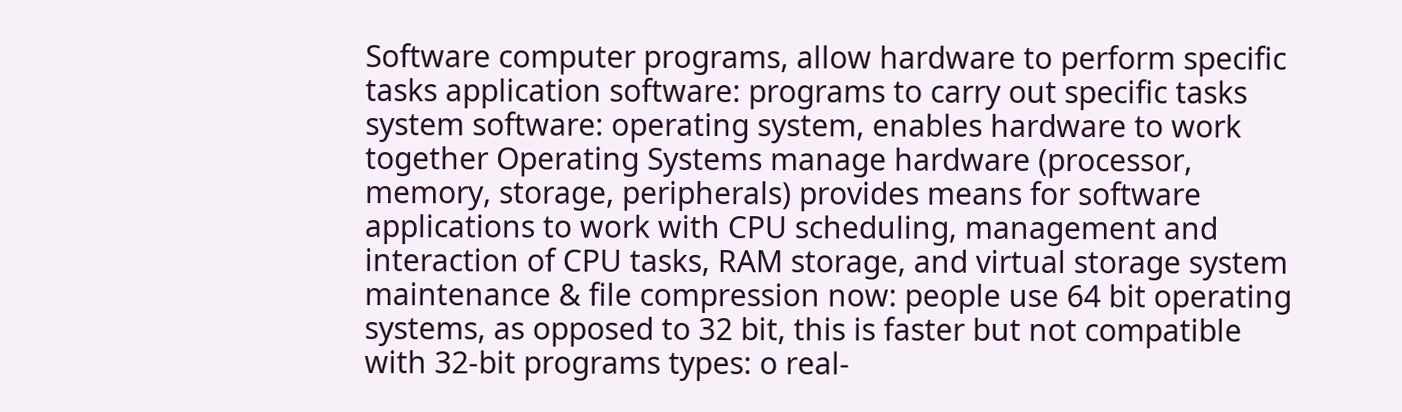Software computer programs, allow hardware to perform specific tasks application software: programs to carry out specific tasks system software: operating system, enables hardware to work together Operating Systems manage hardware (processor, memory, storage, peripherals) provides means for software applications to work with CPU scheduling, management and interaction of CPU tasks, RAM storage, and virtual storage system maintenance & file compression now: people use 64 bit operating systems, as opposed to 32 bit, this is faster but not compatible with 32-bit programs types: o real-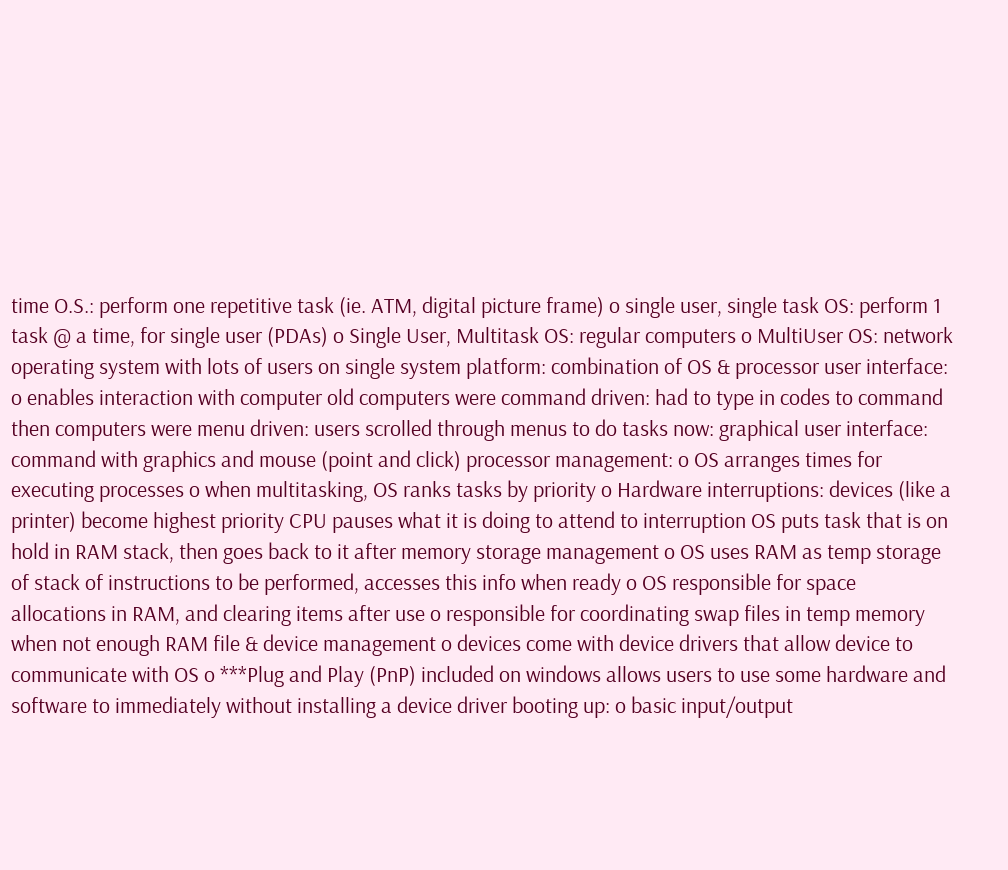time O.S.: perform one repetitive task (ie. ATM, digital picture frame) o single user, single task OS: perform 1 task @ a time, for single user (PDAs) o Single User, Multitask OS: regular computers o MultiUser OS: network operating system with lots of users on single system platform: combination of OS & processor user interface: o enables interaction with computer old computers were command driven: had to type in codes to command then computers were menu driven: users scrolled through menus to do tasks now: graphical user interface: command with graphics and mouse (point and click) processor management: o OS arranges times for executing processes o when multitasking, OS ranks tasks by priority o Hardware interruptions: devices (like a printer) become highest priority CPU pauses what it is doing to attend to interruption OS puts task that is on hold in RAM stack, then goes back to it after memory storage management o OS uses RAM as temp storage of stack of instructions to be performed, accesses this info when ready o OS responsible for space allocations in RAM, and clearing items after use o responsible for coordinating swap files in temp memory when not enough RAM file & device management o devices come with device drivers that allow device to communicate with OS o ***Plug and Play (PnP) included on windows allows users to use some hardware and software to immediately without installing a device driver booting up: o basic input/output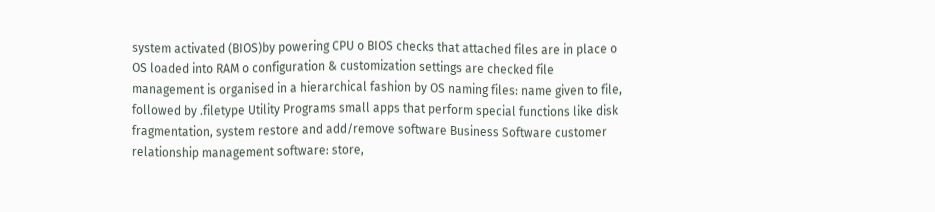system activated (BIOS)by powering CPU o BIOS checks that attached files are in place o OS loaded into RAM o configuration & customization settings are checked file management is organised in a hierarchical fashion by OS naming files: name given to file, followed by .filetype Utility Programs small apps that perform special functions like disk fragmentation, system restore and add/remove software Business Software customer relationship management software: store,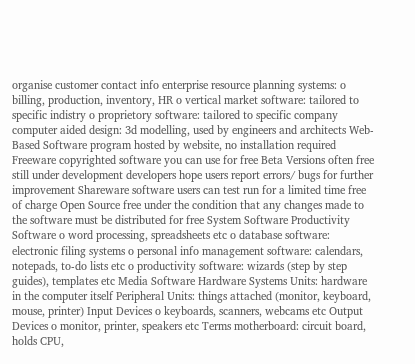organise customer contact info enterprise resource planning systems: o billing, production, inventory, HR o vertical market software: tailored to specific indistry o proprietory software: tailored to specific company computer aided design: 3d modelling, used by engineers and architects Web-Based Software program hosted by website, no installation required Freeware copyrighted software you can use for free Beta Versions often free still under development developers hope users report errors/ bugs for further improvement Shareware software users can test run for a limited time free of charge Open Source free under the condition that any changes made to the software must be distributed for free System Software Productivity Software o word processing, spreadsheets etc o database software: electronic filing systems o personal info management software: calendars, notepads, to-do lists etc o productivity software: wizards (step by step guides), templates etc Media Software Hardware Systems Units: hardware in the computer itself Peripheral Units: things attached (monitor, keyboard, mouse, printer) Input Devices o keyboards, scanners, webcams etc Output Devices o monitor, printer, speakers etc Terms motherboard: circuit board, holds CPU,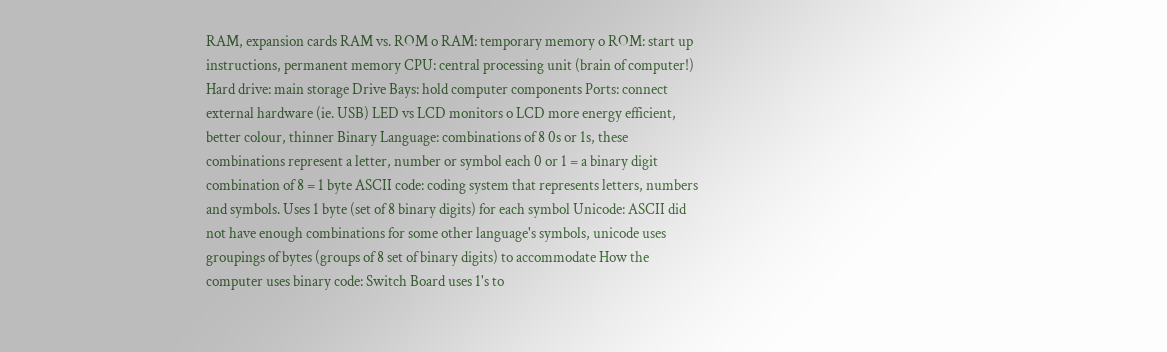RAM, expansion cards RAM vs. ROM o RAM: temporary memory o ROM: start up instructions, permanent memory CPU: central processing unit (brain of computer!) Hard drive: main storage Drive Bays: hold computer components Ports: connect external hardware (ie. USB) LED vs LCD monitors o LCD more energy efficient, better colour, thinner Binary Language: combinations of 8 0s or 1s, these combinations represent a letter, number or symbol each 0 or 1 = a binary digit combination of 8 = 1 byte ASCII code: coding system that represents letters, numbers and symbols. Uses 1 byte (set of 8 binary digits) for each symbol Unicode: ASCII did not have enough combinations for some other language's symbols, unicode uses groupings of bytes (groups of 8 set of binary digits) to accommodate How the computer uses binary code: Switch Board uses 1's to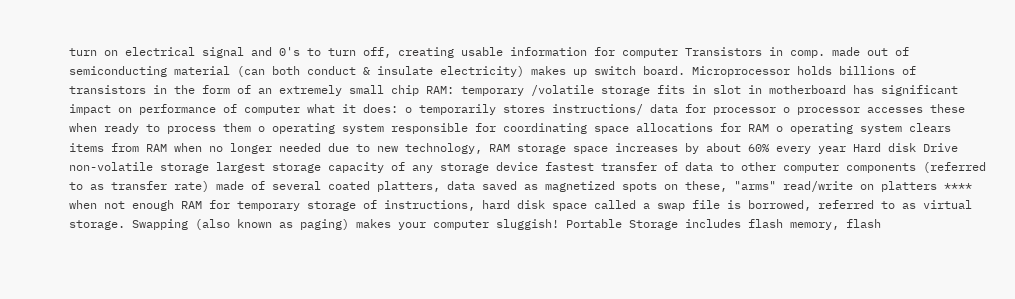turn on electrical signal and 0's to turn off, creating usable information for computer Transistors in comp. made out of semiconducting material (can both conduct & insulate electricity) makes up switch board. Microprocessor holds billions of transistors in the form of an extremely small chip RAM: temporary /volatile storage fits in slot in motherboard has significant impact on performance of computer what it does: o temporarily stores instructions/ data for processor o processor accesses these when ready to process them o operating system responsible for coordinating space allocations for RAM o operating system clears items from RAM when no longer needed due to new technology, RAM storage space increases by about 60% every year Hard disk Drive non-volatile storage largest storage capacity of any storage device fastest transfer of data to other computer components (referred to as transfer rate) made of several coated platters, data saved as magnetized spots on these, "arms" read/write on platters **** when not enough RAM for temporary storage of instructions, hard disk space called a swap file is borrowed, referred to as virtual storage. Swapping (also known as paging) makes your computer sluggish! Portable Storage includes flash memory, flash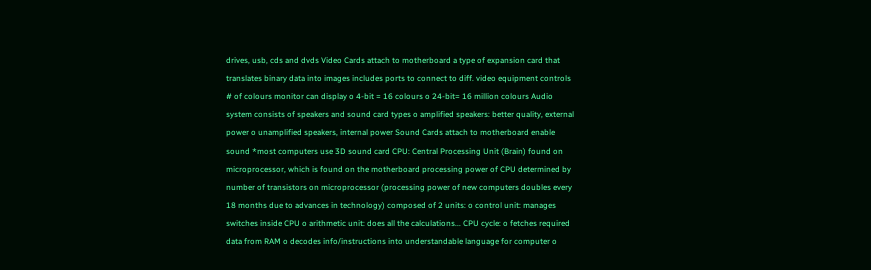drives, usb, cds and dvds Video Cards attach to motherboard a type of expansion card that translates binary data into images includes ports to connect to diff. video equipment controls # of colours monitor can display o 4-bit = 16 colours o 24-bit= 16 million colours Audio system consists of speakers and sound card types o amplified speakers: better quality, external power o unamplified speakers, internal power Sound Cards attach to motherboard enable sound *most computers use 3D sound card CPU: Central Processing Unit (Brain) found on microprocessor, which is found on the motherboard processing power of CPU determined by number of transistors on microprocessor (processing power of new computers doubles every 18 months due to advances in technology) composed of 2 units: o control unit: manages switches inside CPU o arithmetic unit: does all the calculations... CPU cycle: o fetches required data from RAM o decodes info/instructions into understandable language for computer o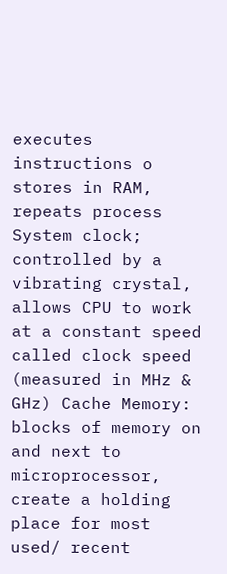executes instructions o stores in RAM, repeats process System clock; controlled by a vibrating crystal, allows CPU to work at a constant speed called clock speed (measured in MHz & GHz) Cache Memory: blocks of memory on and next to microprocessor, create a holding place for most used/ recent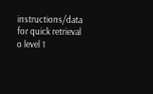instructions/data for quick retrieval o level 1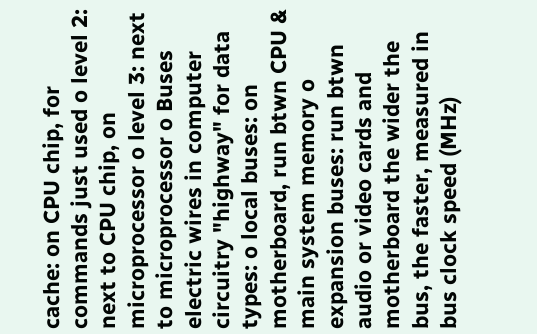cache: on CPU chip, for commands just used o level 2: next to CPU chip, on microprocessor o level 3: next to microprocessor o Buses electric wires in computer circuitry "highway" for data types: o local buses: on motherboard, run btwn CPU & main system memory o expansion buses: run btwn audio or video cards and motherboard the wider the bus, the faster, measured in bus clock speed (MHz)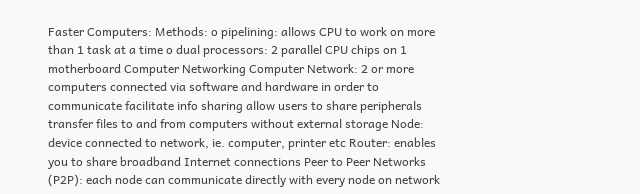Faster Computers: Methods: o pipelining: allows CPU to work on more than 1 task at a time o dual processors: 2 parallel CPU chips on 1 motherboard Computer Networking Computer Network: 2 or more computers connected via software and hardware in order to communicate facilitate info sharing allow users to share peripherals transfer files to and from computers without external storage Node: device connected to network, ie. computer, printer etc Router: enables you to share broadband Internet connections Peer to Peer Networks (P2P): each node can communicate directly with every node on network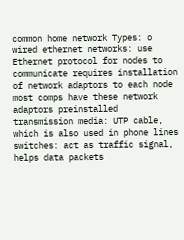common home network Types: o wired ethernet networks: use Ethernet protocol for nodes to communicate requires installation of network adaptors to each node most comps have these network adaptors preinstalled transmission media: UTP cable, which is also used in phone lines switches: act as traffic signal, helps data packets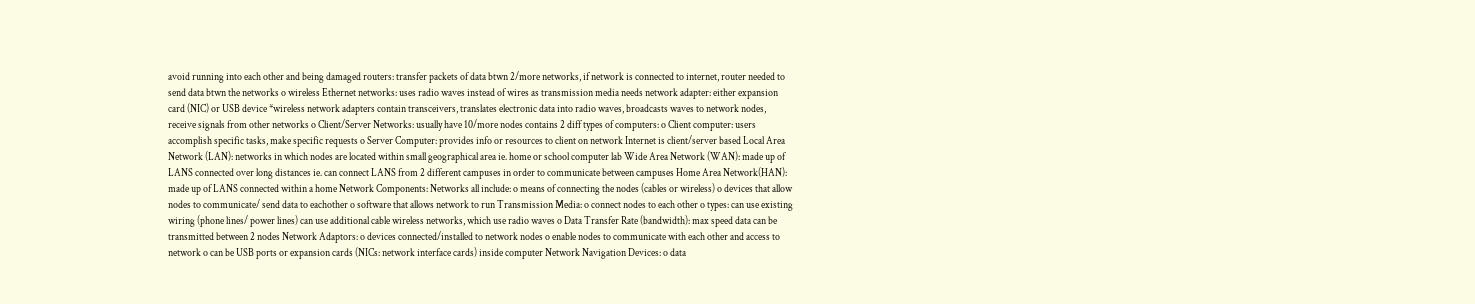avoid running into each other and being damaged routers: transfer packets of data btwn 2/more networks, if network is connected to internet, router needed to send data btwn the networks o wireless Ethernet networks: uses radio waves instead of wires as transmission media needs network adapter: either expansion card (NIC) or USB device *wireless network adapters contain transceivers, translates electronic data into radio waves, broadcasts waves to network nodes, receive signals from other networks o Client/Server Networks: usually have 10/more nodes contains 2 diff types of computers: o Client computer: users accomplish specific tasks, make specific requests o Server Computer: provides info or resources to client on network Internet is client/server based Local Area Network (LAN): networks in which nodes are located within small geographical area ie. home or school computer lab Wide Area Network (WAN): made up of LANS connected over long distances ie. can connect LANS from 2 different campuses in order to communicate between campuses Home Area Network(HAN): made up of LANS connected within a home Network Components: Networks all include: o means of connecting the nodes (cables or wireless) o devices that allow nodes to communicate/ send data to eachother o software that allows network to run Transmission Media: o connect nodes to each other o types: can use existing wiring (phone lines/ power lines) can use additional cable wireless networks, which use radio waves o Data Transfer Rate (bandwidth): max speed data can be transmitted between 2 nodes Network Adaptors: o devices connected/installed to network nodes o enable nodes to communicate with each other and access to network o can be USB ports or expansion cards (NICs: network interface cards) inside computer Network Navigation Devices: o data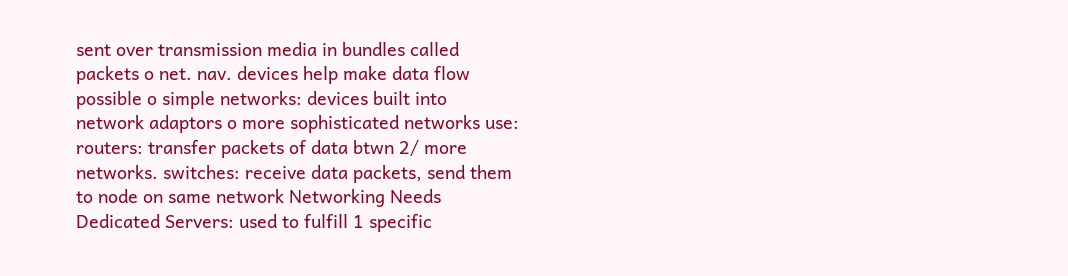sent over transmission media in bundles called packets o net. nav. devices help make data flow possible o simple networks: devices built into network adaptors o more sophisticated networks use: routers: transfer packets of data btwn 2/ more networks. switches: receive data packets, send them to node on same network Networking Needs Dedicated Servers: used to fulfill 1 specific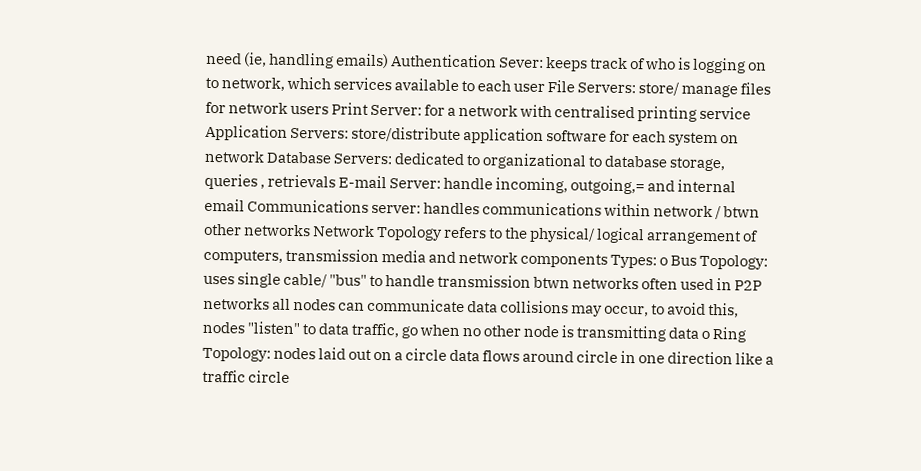need (ie, handling emails) Authentication Sever: keeps track of who is logging on to network, which services available to each user File Servers: store/ manage files for network users Print Server: for a network with centralised printing service Application Servers: store/distribute application software for each system on network Database Servers: dedicated to organizational to database storage, queries , retrievals E-mail Server: handle incoming, outgoing,= and internal email Communications server: handles communications within network / btwn other networks Network Topology refers to the physical/ logical arrangement of computers, transmission media and network components Types: o Bus Topology: uses single cable/ "bus" to handle transmission btwn networks often used in P2P networks all nodes can communicate data collisions may occur, to avoid this, nodes "listen" to data traffic, go when no other node is transmitting data o Ring Topology: nodes laid out on a circle data flows around circle in one direction like a traffic circle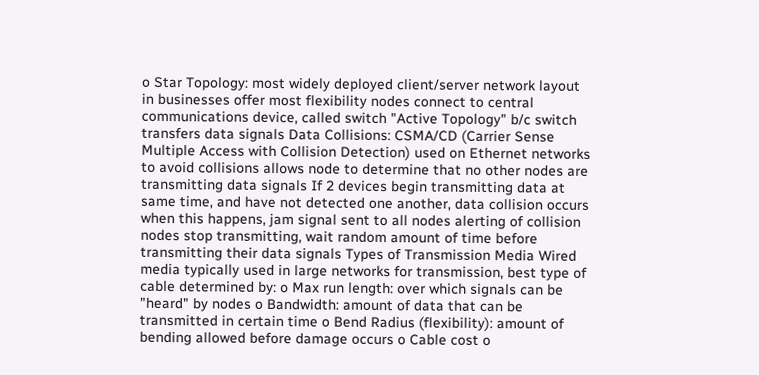o Star Topology: most widely deployed client/server network layout in businesses offer most flexibility nodes connect to central communications device, called switch "Active Topology" b/c switch transfers data signals Data Collisions: CSMA/CD (Carrier Sense Multiple Access with Collision Detection) used on Ethernet networks to avoid collisions allows node to determine that no other nodes are transmitting data signals If 2 devices begin transmitting data at same time, and have not detected one another, data collision occurs when this happens, jam signal sent to all nodes alerting of collision nodes stop transmitting, wait random amount of time before transmitting their data signals Types of Transmission Media Wired media typically used in large networks for transmission, best type of cable determined by: o Max run length: over which signals can be "heard" by nodes o Bandwidth: amount of data that can be transmitted in certain time o Bend Radius (flexibility): amount of bending allowed before damage occurs o Cable cost o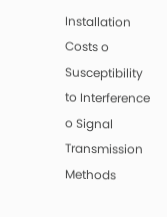Installation Costs o Susceptibility to Interference o Signal Transmission Methods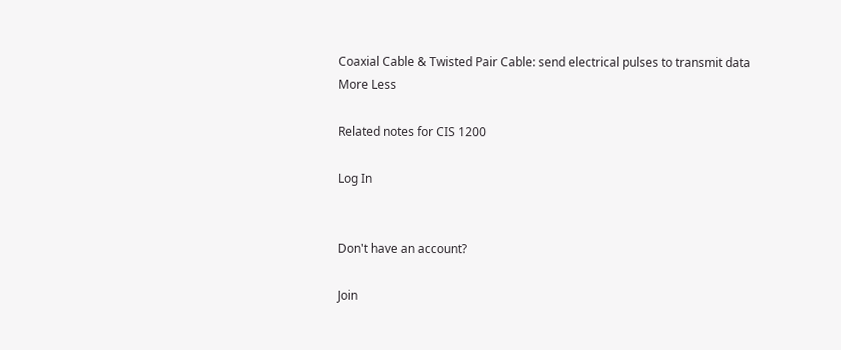Coaxial Cable & Twisted Pair Cable: send electrical pulses to transmit data
More Less

Related notes for CIS 1200

Log In


Don't have an account?

Join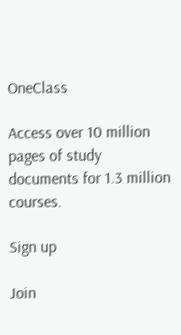OneClass

Access over 10 million pages of study
documents for 1.3 million courses.

Sign up

Join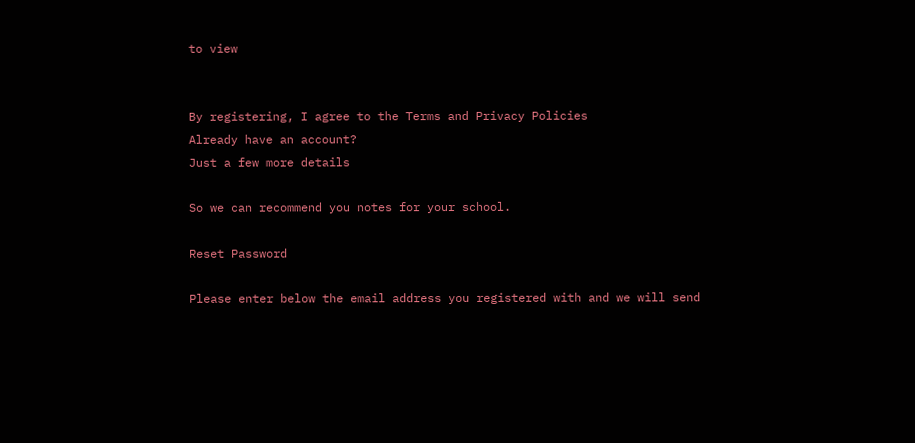to view


By registering, I agree to the Terms and Privacy Policies
Already have an account?
Just a few more details

So we can recommend you notes for your school.

Reset Password

Please enter below the email address you registered with and we will send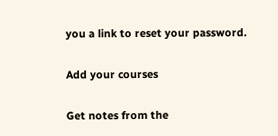you a link to reset your password.

Add your courses

Get notes from the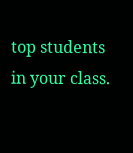top students in your class.